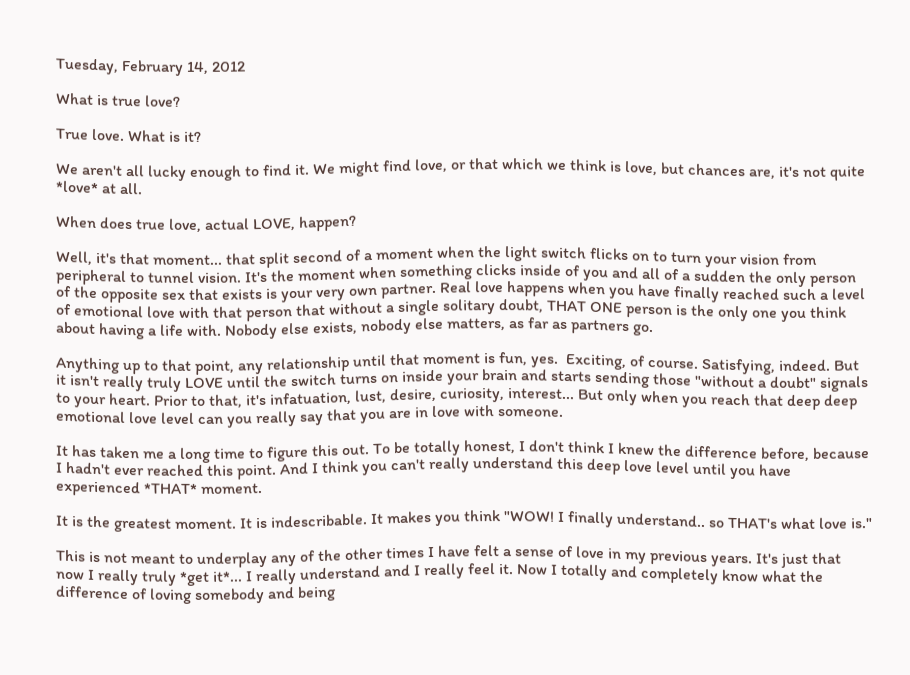Tuesday, February 14, 2012

What is true love?

True love. What is it?

We aren't all lucky enough to find it. We might find love, or that which we think is love, but chances are, it's not quite *love* at all.

When does true love, actual LOVE, happen?

Well, it's that moment... that split second of a moment when the light switch flicks on to turn your vision from peripheral to tunnel vision. It's the moment when something clicks inside of you and all of a sudden the only person of the opposite sex that exists is your very own partner. Real love happens when you have finally reached such a level of emotional love with that person that without a single solitary doubt, THAT ONE person is the only one you think about having a life with. Nobody else exists, nobody else matters, as far as partners go.

Anything up to that point, any relationship until that moment is fun, yes.  Exciting, of course. Satisfying, indeed. But it isn't really truly LOVE until the switch turns on inside your brain and starts sending those "without a doubt" signals to your heart. Prior to that, it's infatuation, lust, desire, curiosity, interest... But only when you reach that deep deep emotional love level can you really say that you are in love with someone.

It has taken me a long time to figure this out. To be totally honest, I don't think I knew the difference before, because I hadn't ever reached this point. And I think you can't really understand this deep love level until you have experienced *THAT* moment.

It is the greatest moment. It is indescribable. It makes you think "WOW! I finally understand.. so THAT's what love is."

This is not meant to underplay any of the other times I have felt a sense of love in my previous years. It's just that now I really truly *get it*... I really understand and I really feel it. Now I totally and completely know what the difference of loving somebody and being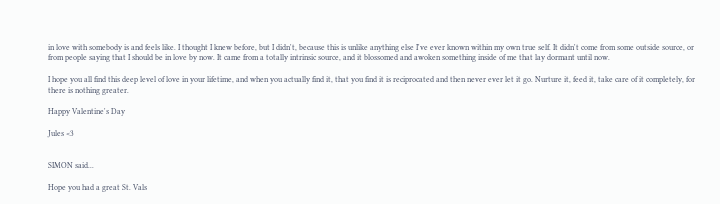in love with somebody is and feels like. I thought I knew before, but I didn't, because this is unlike anything else I've ever known within my own true self. It didn't come from some outside source, or from people saying that I should be in love by now. It came from a totally intrinsic source, and it blossomed and awoken something inside of me that lay dormant until now.

I hope you all find this deep level of love in your lifetime, and when you actually find it, that you find it is reciprocated and then never ever let it go. Nurture it, feed it, take care of it completely, for there is nothing greater.

Happy Valentine's Day

Jules <3


SIMON said...

Hope you had a great St. Vals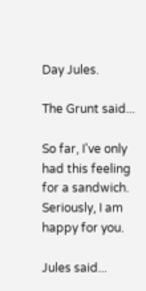Day Jules.

The Grunt said...

So far, I've only had this feeling for a sandwich. Seriously, I am happy for you.

Jules said...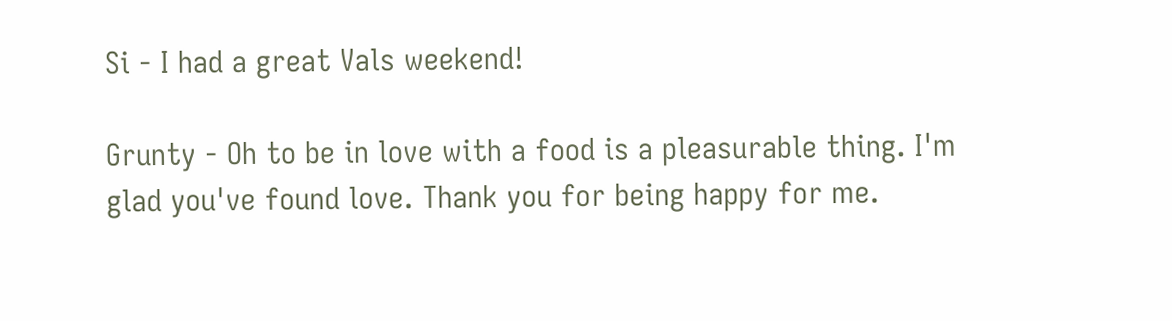Si - I had a great Vals weekend!

Grunty - Oh to be in love with a food is a pleasurable thing. I'm glad you've found love. Thank you for being happy for me.